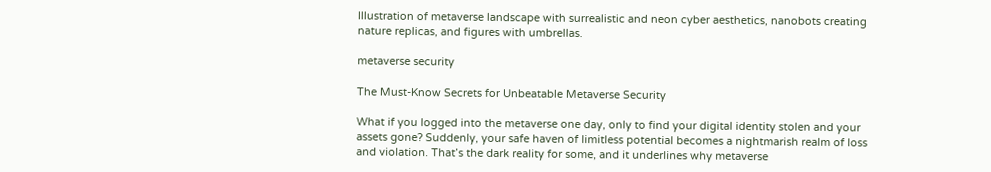Illustration of metaverse landscape with surrealistic and neon cyber aesthetics, nanobots creating nature replicas, and figures with umbrellas.

metaverse security

The Must-Know Secrets for Unbeatable Metaverse Security

What if you logged into the metaverse one day, only to find your digital identity stolen and your assets gone? Suddenly, your safe haven of limitless potential becomes a nightmarish realm of loss and violation. That’s the dark reality for some, and it underlines why metaverse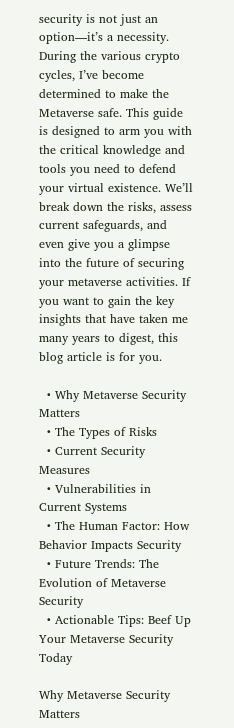security is not just an option—it’s a necessity. During the various crypto cycles, I’ve become determined to make the Metaverse safe. This guide is designed to arm you with the critical knowledge and tools you need to defend your virtual existence. We’ll break down the risks, assess current safeguards, and even give you a glimpse into the future of securing your metaverse activities. If you want to gain the key insights that have taken me many years to digest, this blog article is for you.

  • Why Metaverse Security Matters
  • The Types of Risks
  • Current Security Measures
  • Vulnerabilities in Current Systems
  • The Human Factor: How Behavior Impacts Security
  • Future Trends: The Evolution of Metaverse Security
  • Actionable Tips: Beef Up Your Metaverse Security Today

Why Metaverse Security Matters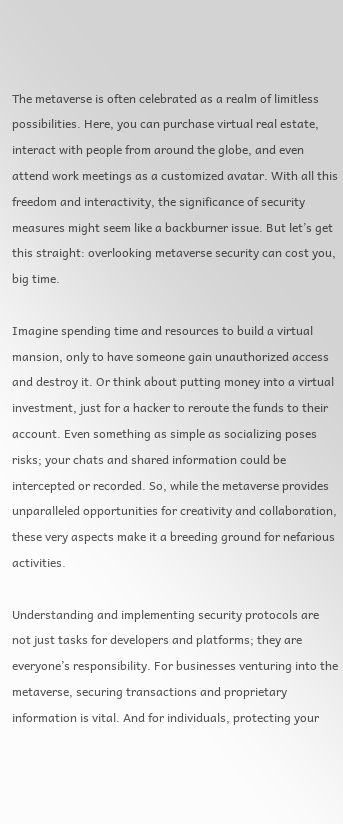The metaverse is often celebrated as a realm of limitless possibilities. Here, you can purchase virtual real estate, interact with people from around the globe, and even attend work meetings as a customized avatar. With all this freedom and interactivity, the significance of security measures might seem like a backburner issue. But let’s get this straight: overlooking metaverse security can cost you, big time.

Imagine spending time and resources to build a virtual mansion, only to have someone gain unauthorized access and destroy it. Or think about putting money into a virtual investment, just for a hacker to reroute the funds to their account. Even something as simple as socializing poses risks; your chats and shared information could be intercepted or recorded. So, while the metaverse provides unparalleled opportunities for creativity and collaboration, these very aspects make it a breeding ground for nefarious activities.

Understanding and implementing security protocols are not just tasks for developers and platforms; they are everyone’s responsibility. For businesses venturing into the metaverse, securing transactions and proprietary information is vital. And for individuals, protecting your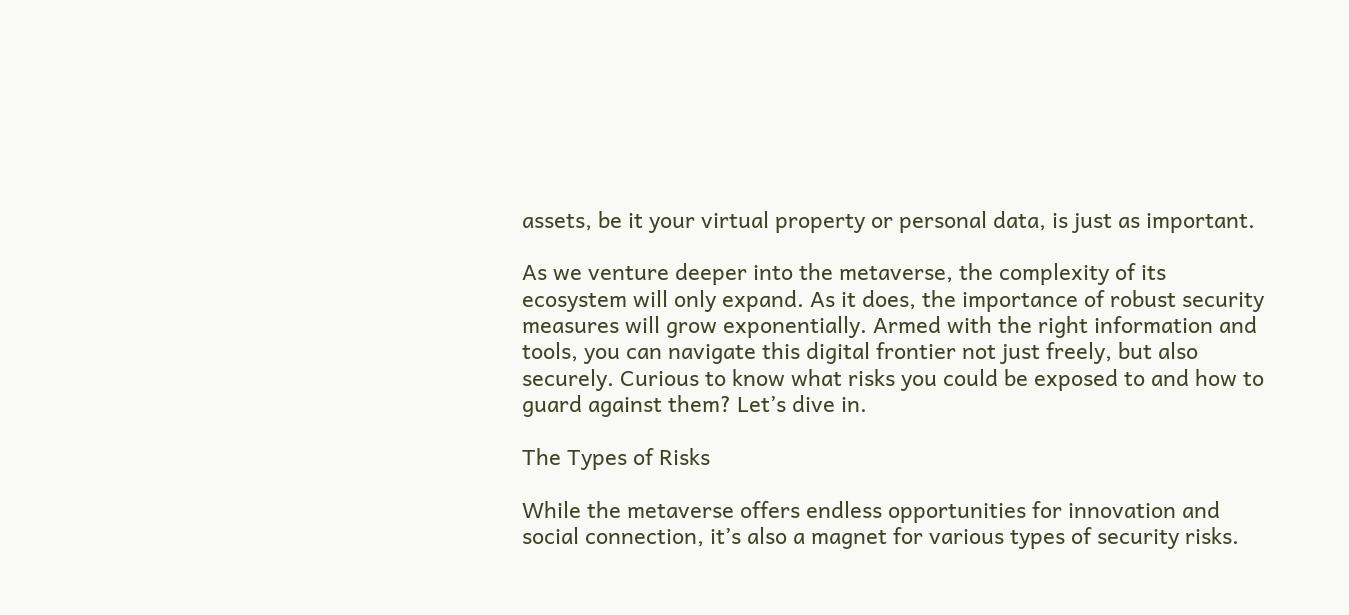assets, be it your virtual property or personal data, is just as important.

As we venture deeper into the metaverse, the complexity of its ecosystem will only expand. As it does, the importance of robust security measures will grow exponentially. Armed with the right information and tools, you can navigate this digital frontier not just freely, but also securely. Curious to know what risks you could be exposed to and how to guard against them? Let’s dive in.

The Types of Risks

While the metaverse offers endless opportunities for innovation and social connection, it’s also a magnet for various types of security risks.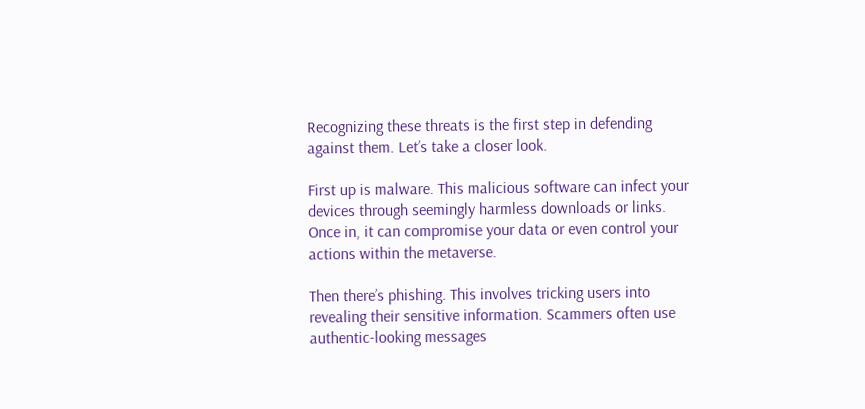Recognizing these threats is the first step in defending against them. Let’s take a closer look.

First up is malware. This malicious software can infect your devices through seemingly harmless downloads or links. Once in, it can compromise your data or even control your actions within the metaverse.

Then there’s phishing. This involves tricking users into revealing their sensitive information. Scammers often use authentic-looking messages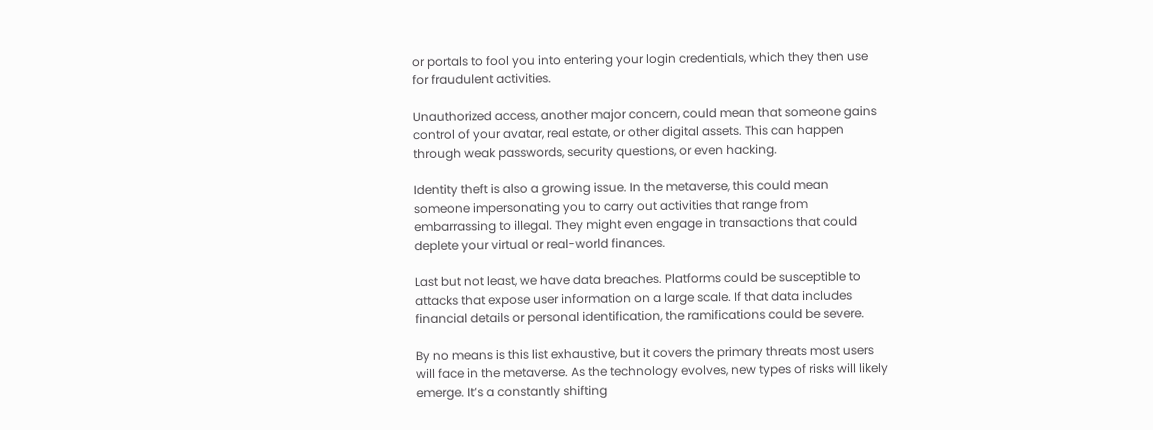or portals to fool you into entering your login credentials, which they then use for fraudulent activities.

Unauthorized access, another major concern, could mean that someone gains control of your avatar, real estate, or other digital assets. This can happen through weak passwords, security questions, or even hacking.

Identity theft is also a growing issue. In the metaverse, this could mean someone impersonating you to carry out activities that range from embarrassing to illegal. They might even engage in transactions that could deplete your virtual or real-world finances.

Last but not least, we have data breaches. Platforms could be susceptible to attacks that expose user information on a large scale. If that data includes financial details or personal identification, the ramifications could be severe.

By no means is this list exhaustive, but it covers the primary threats most users will face in the metaverse. As the technology evolves, new types of risks will likely emerge. It’s a constantly shifting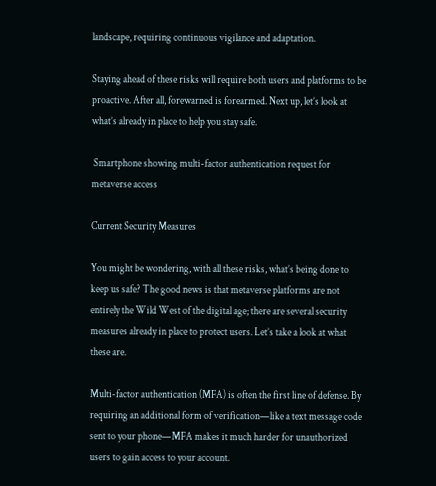landscape, requiring continuous vigilance and adaptation.

Staying ahead of these risks will require both users and platforms to be proactive. After all, forewarned is forearmed. Next up, let’s look at what’s already in place to help you stay safe.

 Smartphone showing multi-factor authentication request for metaverse access

Current Security Measures

You might be wondering, with all these risks, what’s being done to keep us safe? The good news is that metaverse platforms are not entirely the Wild West of the digital age; there are several security measures already in place to protect users. Let’s take a look at what these are.

Multi-factor authentication (MFA) is often the first line of defense. By requiring an additional form of verification—like a text message code sent to your phone—MFA makes it much harder for unauthorized users to gain access to your account.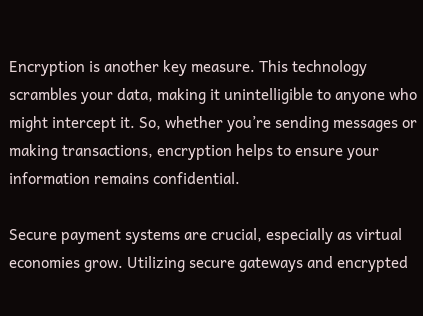Encryption is another key measure. This technology scrambles your data, making it unintelligible to anyone who might intercept it. So, whether you’re sending messages or making transactions, encryption helps to ensure your information remains confidential.

Secure payment systems are crucial, especially as virtual economies grow. Utilizing secure gateways and encrypted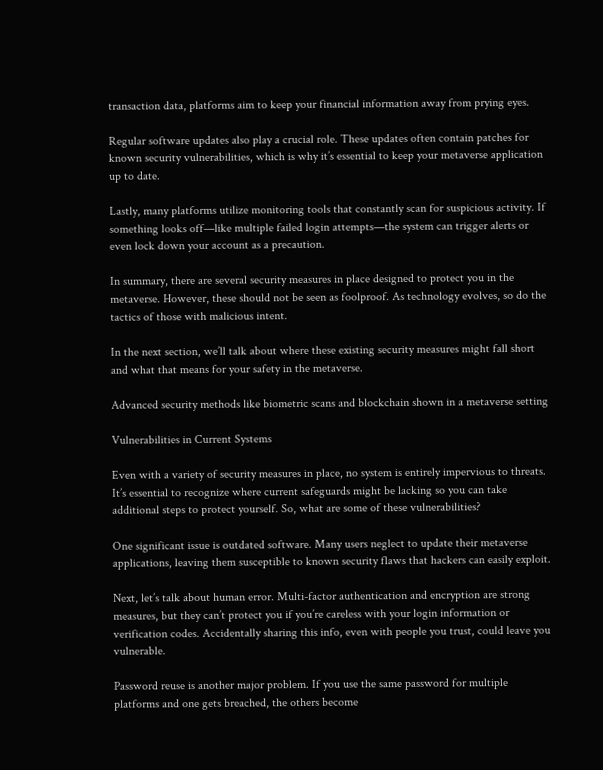transaction data, platforms aim to keep your financial information away from prying eyes.

Regular software updates also play a crucial role. These updates often contain patches for known security vulnerabilities, which is why it’s essential to keep your metaverse application up to date.

Lastly, many platforms utilize monitoring tools that constantly scan for suspicious activity. If something looks off—like multiple failed login attempts—the system can trigger alerts or even lock down your account as a precaution.

In summary, there are several security measures in place designed to protect you in the metaverse. However, these should not be seen as foolproof. As technology evolves, so do the tactics of those with malicious intent.

In the next section, we’ll talk about where these existing security measures might fall short and what that means for your safety in the metaverse.

Advanced security methods like biometric scans and blockchain shown in a metaverse setting

Vulnerabilities in Current Systems

Even with a variety of security measures in place, no system is entirely impervious to threats. It’s essential to recognize where current safeguards might be lacking so you can take additional steps to protect yourself. So, what are some of these vulnerabilities?

One significant issue is outdated software. Many users neglect to update their metaverse applications, leaving them susceptible to known security flaws that hackers can easily exploit.

Next, let’s talk about human error. Multi-factor authentication and encryption are strong measures, but they can’t protect you if you’re careless with your login information or verification codes. Accidentally sharing this info, even with people you trust, could leave you vulnerable.

Password reuse is another major problem. If you use the same password for multiple platforms and one gets breached, the others become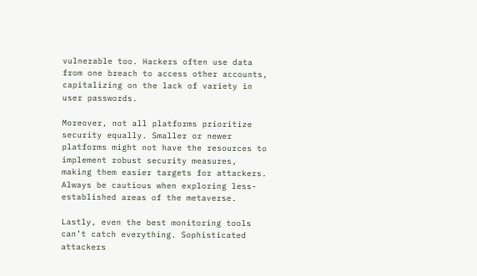vulnerable too. Hackers often use data from one breach to access other accounts, capitalizing on the lack of variety in user passwords.

Moreover, not all platforms prioritize security equally. Smaller or newer platforms might not have the resources to implement robust security measures, making them easier targets for attackers. Always be cautious when exploring less-established areas of the metaverse.

Lastly, even the best monitoring tools can’t catch everything. Sophisticated attackers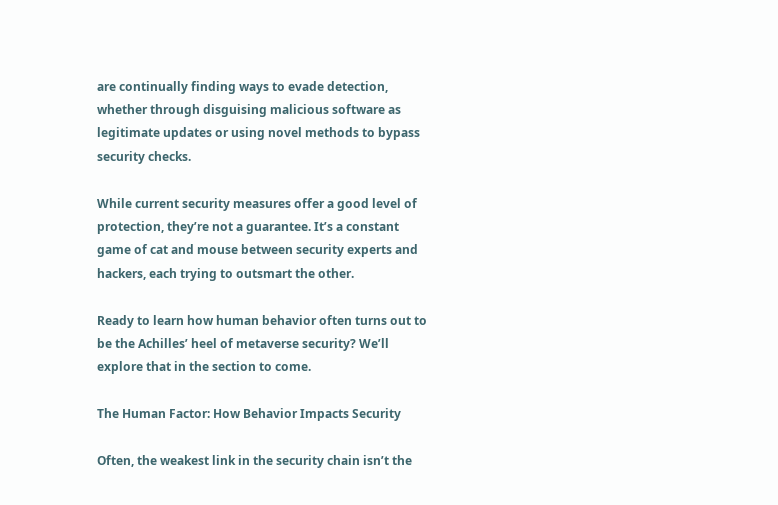are continually finding ways to evade detection, whether through disguising malicious software as legitimate updates or using novel methods to bypass security checks.

While current security measures offer a good level of protection, they’re not a guarantee. It’s a constant game of cat and mouse between security experts and hackers, each trying to outsmart the other.

Ready to learn how human behavior often turns out to be the Achilles’ heel of metaverse security? We’ll explore that in the section to come.

The Human Factor: How Behavior Impacts Security

Often, the weakest link in the security chain isn’t the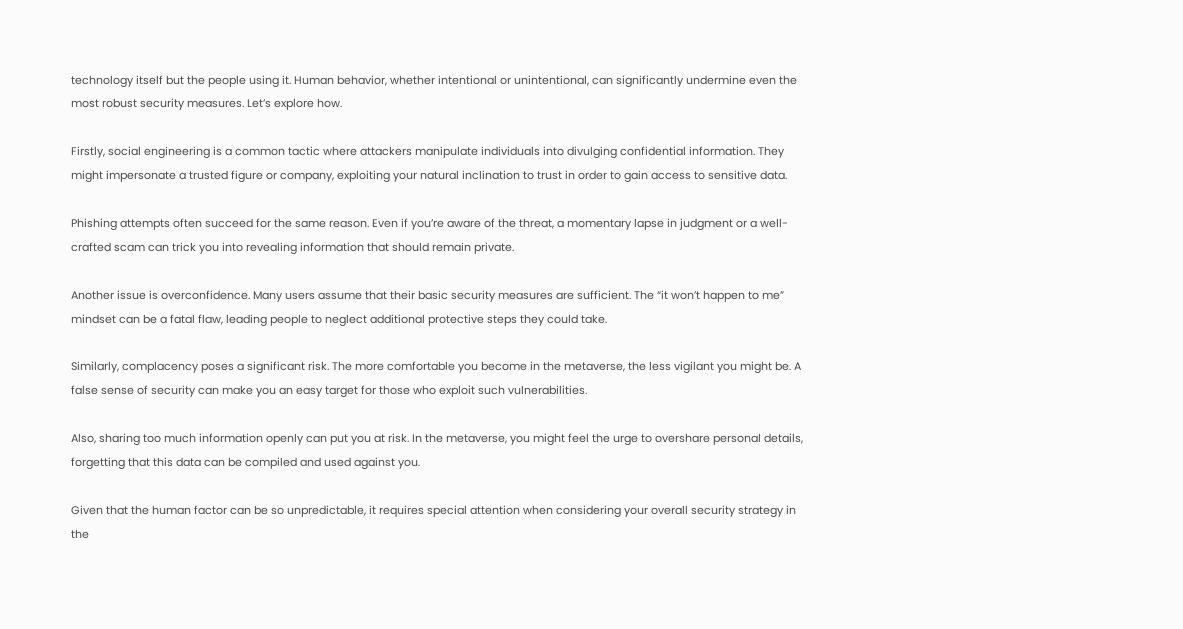technology itself but the people using it. Human behavior, whether intentional or unintentional, can significantly undermine even the most robust security measures. Let’s explore how.

Firstly, social engineering is a common tactic where attackers manipulate individuals into divulging confidential information. They might impersonate a trusted figure or company, exploiting your natural inclination to trust in order to gain access to sensitive data.

Phishing attempts often succeed for the same reason. Even if you’re aware of the threat, a momentary lapse in judgment or a well-crafted scam can trick you into revealing information that should remain private.

Another issue is overconfidence. Many users assume that their basic security measures are sufficient. The “it won’t happen to me” mindset can be a fatal flaw, leading people to neglect additional protective steps they could take.

Similarly, complacency poses a significant risk. The more comfortable you become in the metaverse, the less vigilant you might be. A false sense of security can make you an easy target for those who exploit such vulnerabilities.

Also, sharing too much information openly can put you at risk. In the metaverse, you might feel the urge to overshare personal details, forgetting that this data can be compiled and used against you.

Given that the human factor can be so unpredictable, it requires special attention when considering your overall security strategy in the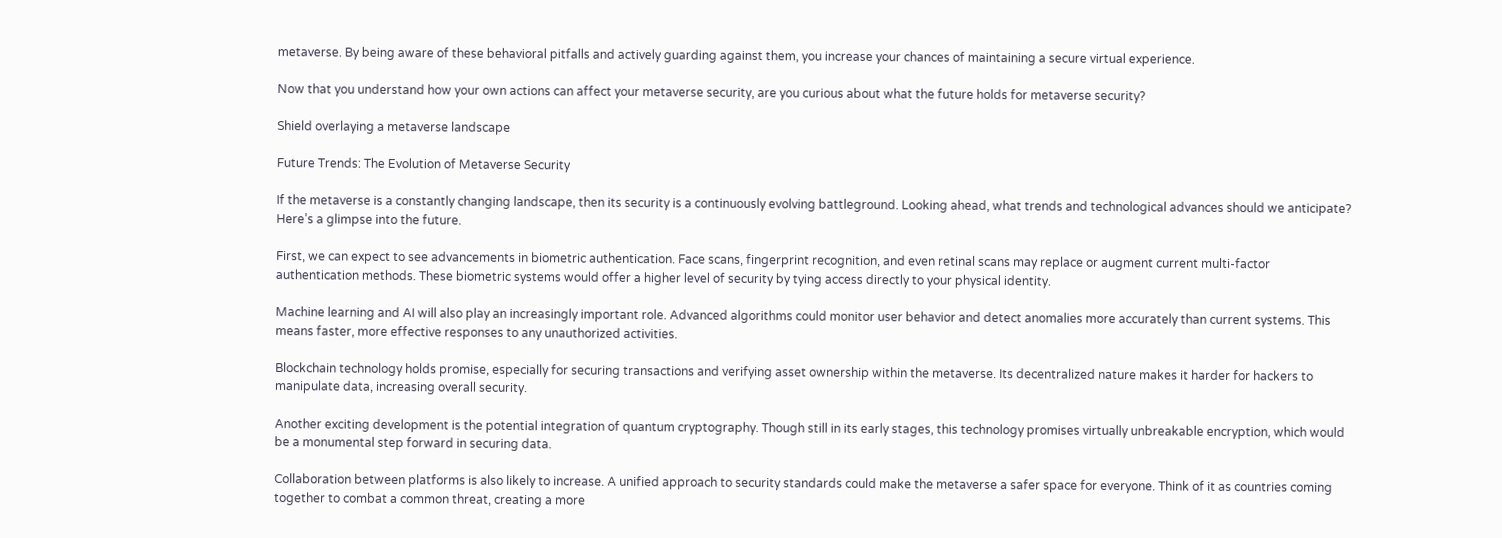metaverse. By being aware of these behavioral pitfalls and actively guarding against them, you increase your chances of maintaining a secure virtual experience.

Now that you understand how your own actions can affect your metaverse security, are you curious about what the future holds for metaverse security?

Shield overlaying a metaverse landscape

Future Trends: The Evolution of Metaverse Security

If the metaverse is a constantly changing landscape, then its security is a continuously evolving battleground. Looking ahead, what trends and technological advances should we anticipate? Here’s a glimpse into the future.

First, we can expect to see advancements in biometric authentication. Face scans, fingerprint recognition, and even retinal scans may replace or augment current multi-factor authentication methods. These biometric systems would offer a higher level of security by tying access directly to your physical identity.

Machine learning and AI will also play an increasingly important role. Advanced algorithms could monitor user behavior and detect anomalies more accurately than current systems. This means faster, more effective responses to any unauthorized activities.

Blockchain technology holds promise, especially for securing transactions and verifying asset ownership within the metaverse. Its decentralized nature makes it harder for hackers to manipulate data, increasing overall security.

Another exciting development is the potential integration of quantum cryptography. Though still in its early stages, this technology promises virtually unbreakable encryption, which would be a monumental step forward in securing data.

Collaboration between platforms is also likely to increase. A unified approach to security standards could make the metaverse a safer space for everyone. Think of it as countries coming together to combat a common threat, creating a more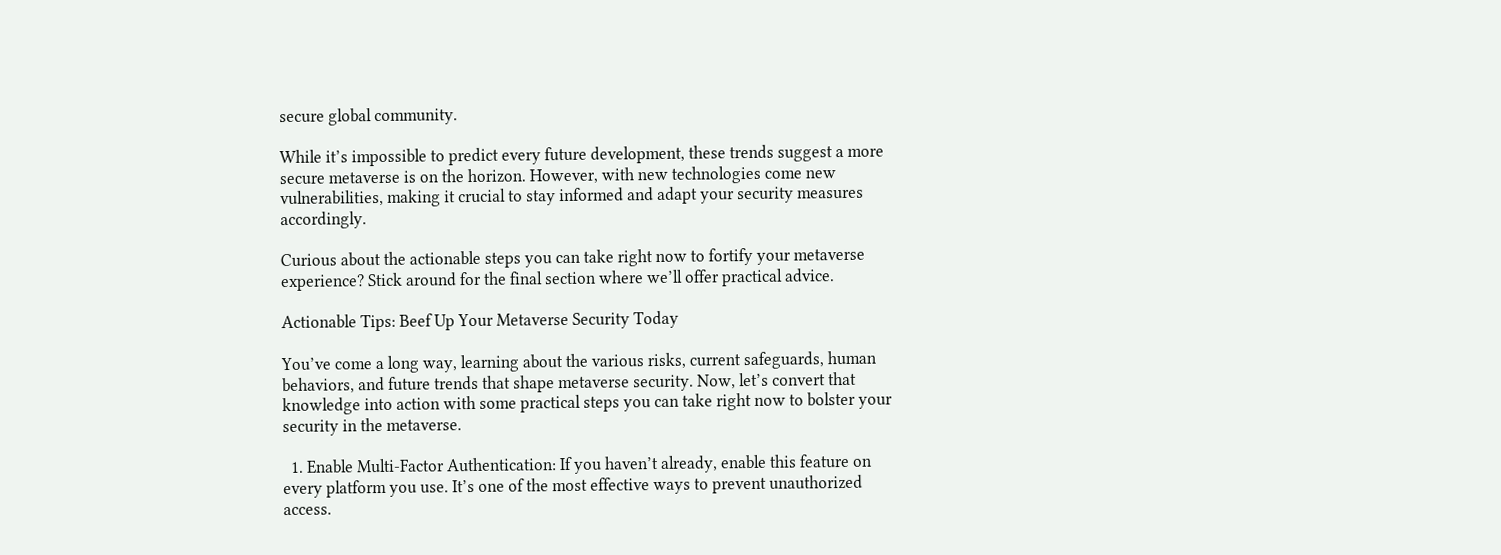secure global community.

While it’s impossible to predict every future development, these trends suggest a more secure metaverse is on the horizon. However, with new technologies come new vulnerabilities, making it crucial to stay informed and adapt your security measures accordingly.

Curious about the actionable steps you can take right now to fortify your metaverse experience? Stick around for the final section where we’ll offer practical advice.

Actionable Tips: Beef Up Your Metaverse Security Today

You’ve come a long way, learning about the various risks, current safeguards, human behaviors, and future trends that shape metaverse security. Now, let’s convert that knowledge into action with some practical steps you can take right now to bolster your security in the metaverse.

  1. Enable Multi-Factor Authentication: If you haven’t already, enable this feature on every platform you use. It’s one of the most effective ways to prevent unauthorized access.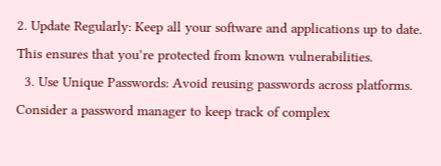2. Update Regularly: Keep all your software and applications up to date. This ensures that you’re protected from known vulnerabilities.
  3. Use Unique Passwords: Avoid reusing passwords across platforms. Consider a password manager to keep track of complex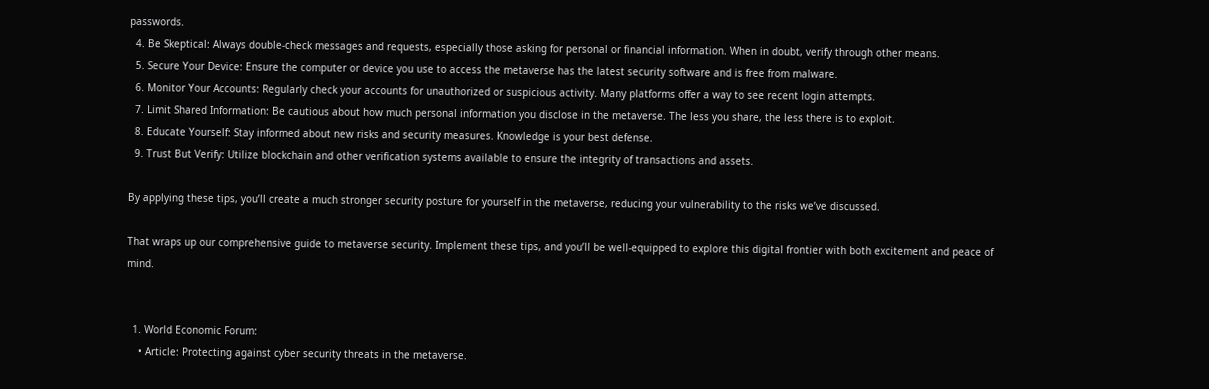passwords.
  4. Be Skeptical: Always double-check messages and requests, especially those asking for personal or financial information. When in doubt, verify through other means.
  5. Secure Your Device: Ensure the computer or device you use to access the metaverse has the latest security software and is free from malware.
  6. Monitor Your Accounts: Regularly check your accounts for unauthorized or suspicious activity. Many platforms offer a way to see recent login attempts.
  7. Limit Shared Information: Be cautious about how much personal information you disclose in the metaverse. The less you share, the less there is to exploit.
  8. Educate Yourself: Stay informed about new risks and security measures. Knowledge is your best defense.
  9. Trust But Verify: Utilize blockchain and other verification systems available to ensure the integrity of transactions and assets.

By applying these tips, you’ll create a much stronger security posture for yourself in the metaverse, reducing your vulnerability to the risks we’ve discussed.

That wraps up our comprehensive guide to metaverse security. Implement these tips, and you’ll be well-equipped to explore this digital frontier with both excitement and peace of mind.


  1. World Economic Forum:
    • Article: Protecting against cyber security threats in the metaverse.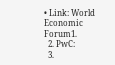• Link: World Economic Forum1.
  2. PwC:
  3.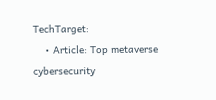TechTarget:
    • Article: Top metaverse cybersecurity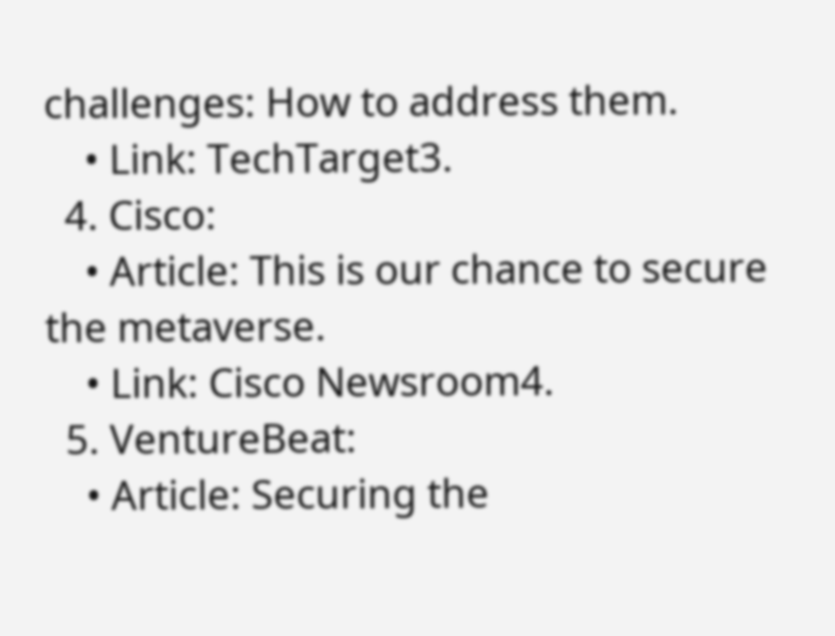challenges: How to address them.
    • Link: TechTarget3.
  4. Cisco:
    • Article: This is our chance to secure the metaverse.
    • Link: Cisco Newsroom4.
  5. VentureBeat:
    • Article: Securing the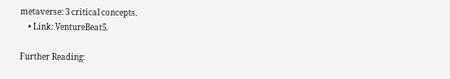metaverse: 3 critical concepts.
    • Link: VentureBeat5.

Further Reading: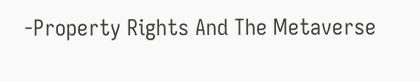-Property Rights And The Metaverse